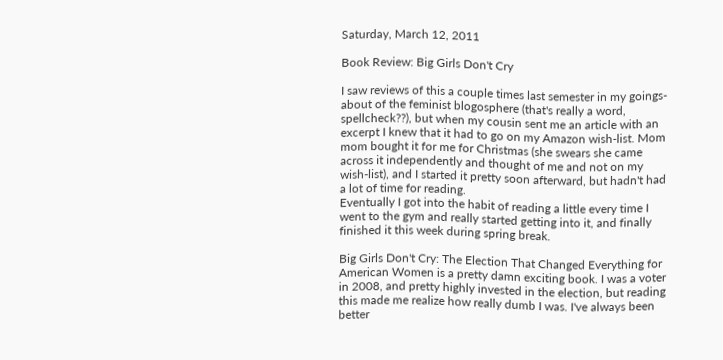Saturday, March 12, 2011

Book Review: Big Girls Don't Cry

I saw reviews of this a couple times last semester in my goings-about of the feminist blogosphere (that's really a word, spellcheck??), but when my cousin sent me an article with an excerpt I knew that it had to go on my Amazon wish-list. Mom mom bought it for me for Christmas (she swears she came across it independently and thought of me and not on my wish-list), and I started it pretty soon afterward, but hadn't had a lot of time for reading.
Eventually I got into the habit of reading a little every time I went to the gym and really started getting into it, and finally finished it this week during spring break.

Big Girls Don't Cry: The Election That Changed Everything for American Women is a pretty damn exciting book. I was a voter in 2008, and pretty highly invested in the election, but reading this made me realize how really dumb I was. I've always been better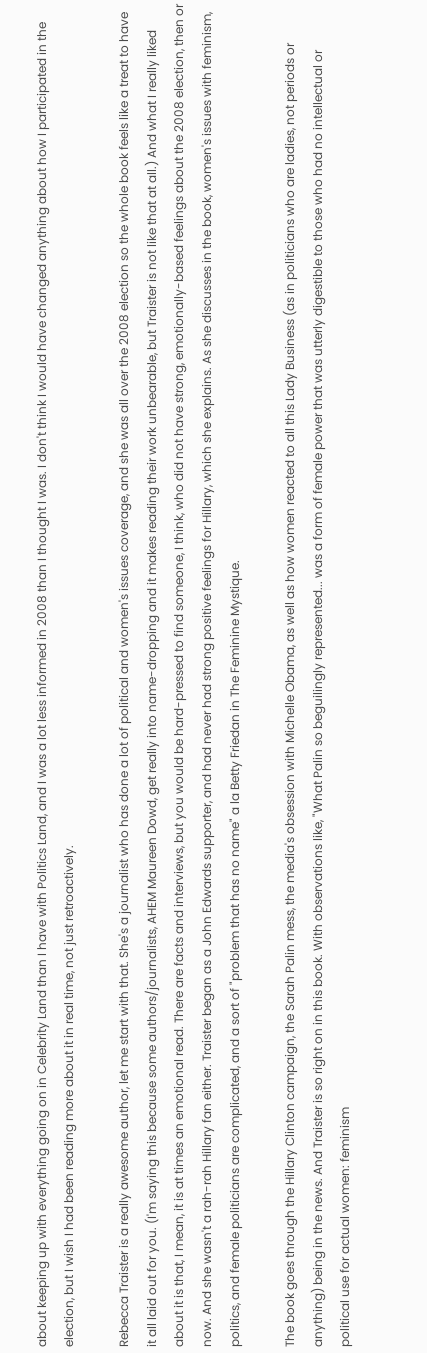about keeping up with everything going on in Celebrity Land than I have with Politics Land, and I was a lot less informed in 2008 than I thought I was. I don't think I would have changed anything about how I participated in the election, but I wish I had been reading more about it in real time, not just retroactively.

Rebecca Traister is a really awesome author, let me start with that. She's a journalist who has done a lot of political and women's issues coverage, and she was all over the 2008 election so the whole book feels like a treat to have it all laid out for you. (I'm saying this because some authors/journalists, AHEM Maureen Dowd, get really into name-dropping and it makes reading their work unbearable, but Traister is not like that at all.) And what I really liked about it is that, I mean, it is at times an emotional read. There are facts and interviews, but you would be hard-pressed to find someone, I think, who did not have strong, emotionally-based feelings about the 2008 election, then or now. And she wasn't a rah-rah Hillary fan either. Traister began as a John Edwards supporter, and had never had strong positive feelings for Hillary, which she explains. As she discusses in the book, women's issues with feminism, politics, and female politicians are complicated, and a sort of "problem that has no name" a la Betty Friedan in The Feminine Mystique.

The book goes through the Hillary Clinton campaign, the Sarah Palin mess, the media's obsession with Michelle Obama, as well as how women reacted to all this Lady Business (as in politicians who are ladies, not periods or anything) being in the news. And Traister is so right on in this book. With observations like, "What Palin so beguilingly represented... was a form of female power that was utterly digestible to those who had no intellectual or political use for actual women: feminism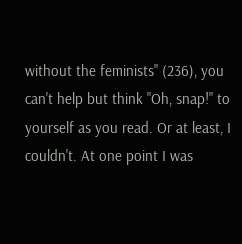without the feminists" (236), you can't help but think "Oh, snap!" to yourself as you read. Or at least, I couldn't. At one point I was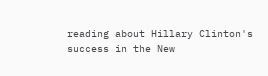reading about Hillary Clinton's success in the New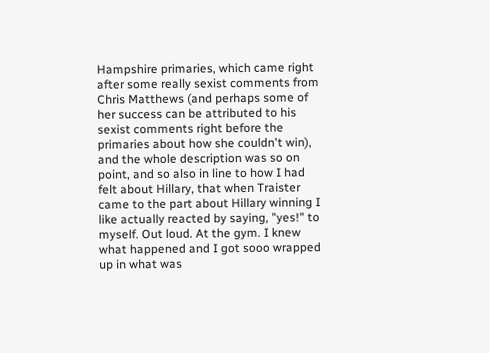Hampshire primaries, which came right after some really sexist comments from Chris Matthews (and perhaps some of her success can be attributed to his sexist comments right before the primaries about how she couldn't win), and the whole description was so on point, and so also in line to how I had felt about Hillary, that when Traister came to the part about Hillary winning I like actually reacted by saying, "yes!" to myself. Out loud. At the gym. I knew what happened and I got sooo wrapped up in what was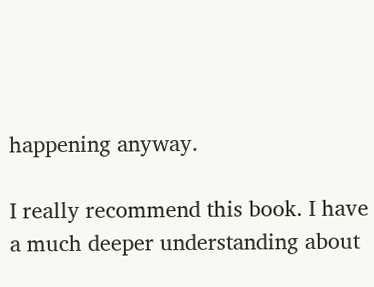happening anyway.

I really recommend this book. I have a much deeper understanding about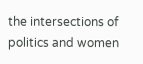the intersections of politics and women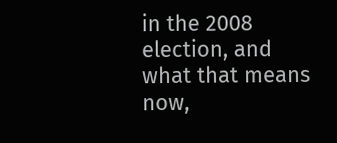in the 2008 election, and what that means now,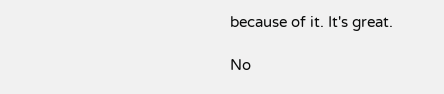because of it. It's great.

No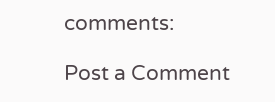comments:

Post a Comment